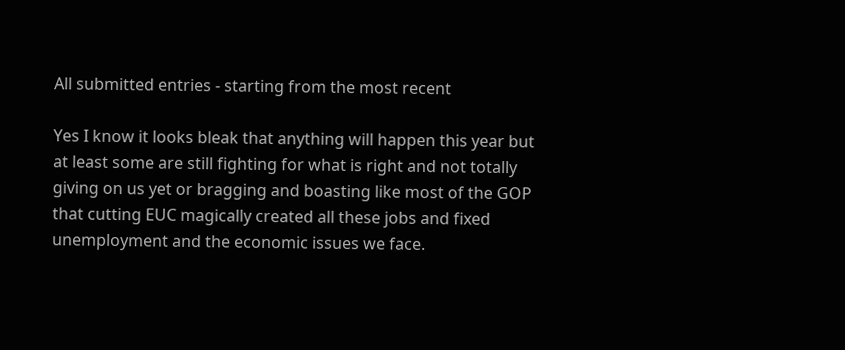All submitted entries - starting from the most recent

Yes I know it looks bleak that anything will happen this year but at least some are still fighting for what is right and not totally giving on us yet or bragging and boasting like most of the GOP that cutting EUC magically created all these jobs and fixed unemployment and the economic issues we face.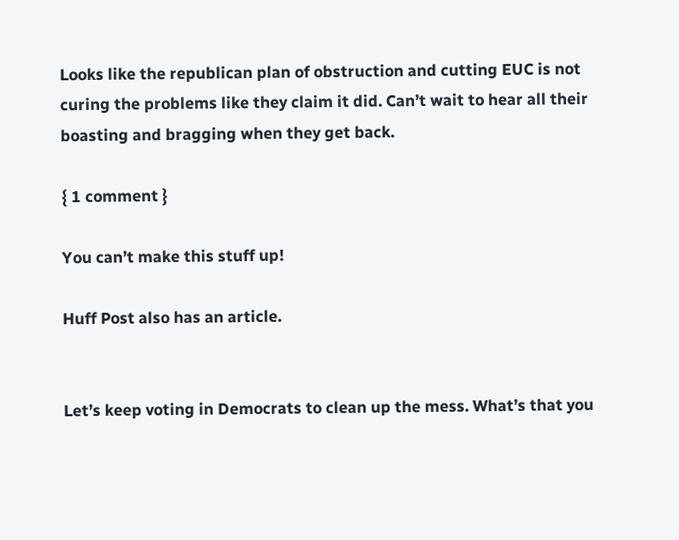Looks like the republican plan of obstruction and cutting EUC is not curing the problems like they claim it did. Can’t wait to hear all their boasting and bragging when they get back.

{ 1 comment }

You can’t make this stuff up!

Huff Post also has an article.


Let’s keep voting in Democrats to clean up the mess. What’s that you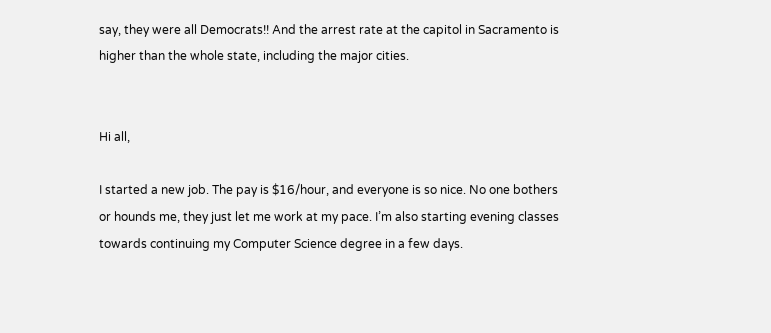say, they were all Democrats!! And the arrest rate at the capitol in Sacramento is higher than the whole state, including the major cities.


Hi all,

I started a new job. The pay is $16/hour, and everyone is so nice. No one bothers or hounds me, they just let me work at my pace. I’m also starting evening classes towards continuing my Computer Science degree in a few days.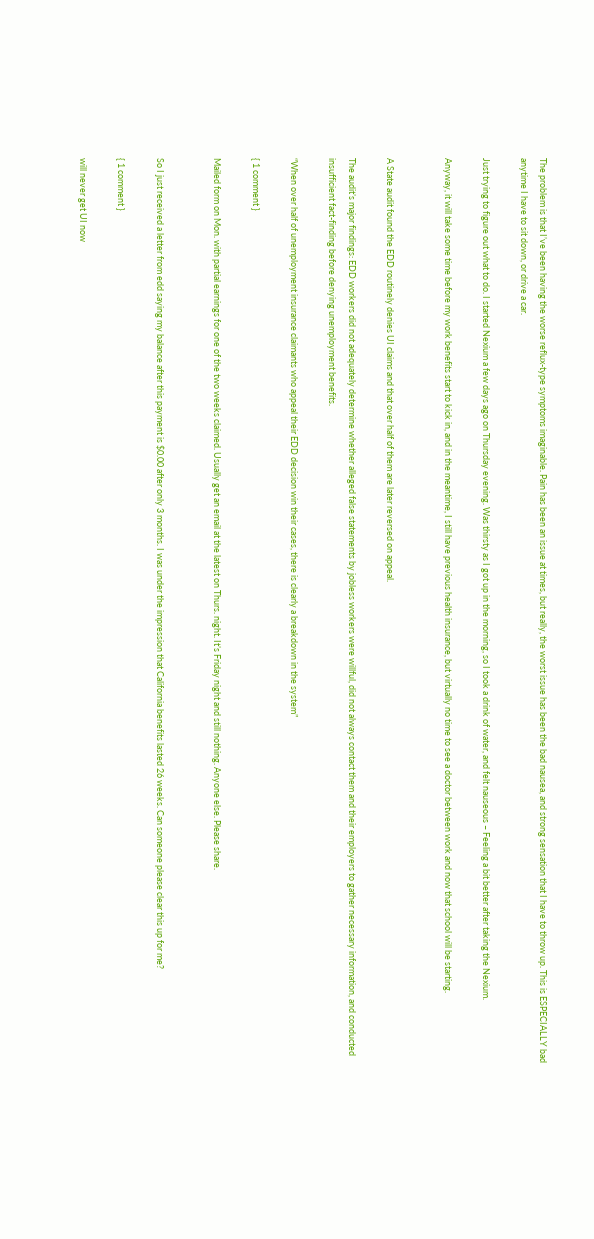The problem is that I’ve been having the worse reflux-type symptoms imaginable. Pain has been an issue at times, but really, the worst issue has been the bad nausea, and strong sensation that I have to throw up. This is ESPECIALLY bad anytime I have to sit down, or drive a car.

Just trying to figure out what to do. I started Nexium a few days ago on Thursday evening. Was thirsty as I got up in the morning, so I took a drink of water, and felt nauseous – Feeling a bit better after taking the Nexium.

Anyway, it will take some time before my work benefits start to kick in, and in the meantime, I still have previous health insurance, but virtually no time to see a doctor between work and now that school will be starting.


A State audit found the EDD routinely denies UI claims and that over half of them are later reversed on appeal.

The audit’s major findings: EDD workers did not adequately determine whether alleged false statements by jobless workers were willful, did not always contact them and their employers to gather necessary information, and conducted insufficient fact-finding before denying unemployment benefits.

“When over half of unemployment insurance claimants who appeal their EDD decision win their cases, there is clearly a breakdown in the system”

{ 1 comment }

Mailed form on Mon. with partial earnings for one of the two weeks claimed. Usually get an email at the latest on Thurs. night. It’s Friday night and still nothing. Anyone else. Please share.


So I just received a letter from edd saying my balance after this payment is $0.00 after only 3 months. I was under the impression that California benefits lasted 26 weeks. Can someone please clear this up for me?

{ 1 comment }

will never get UI now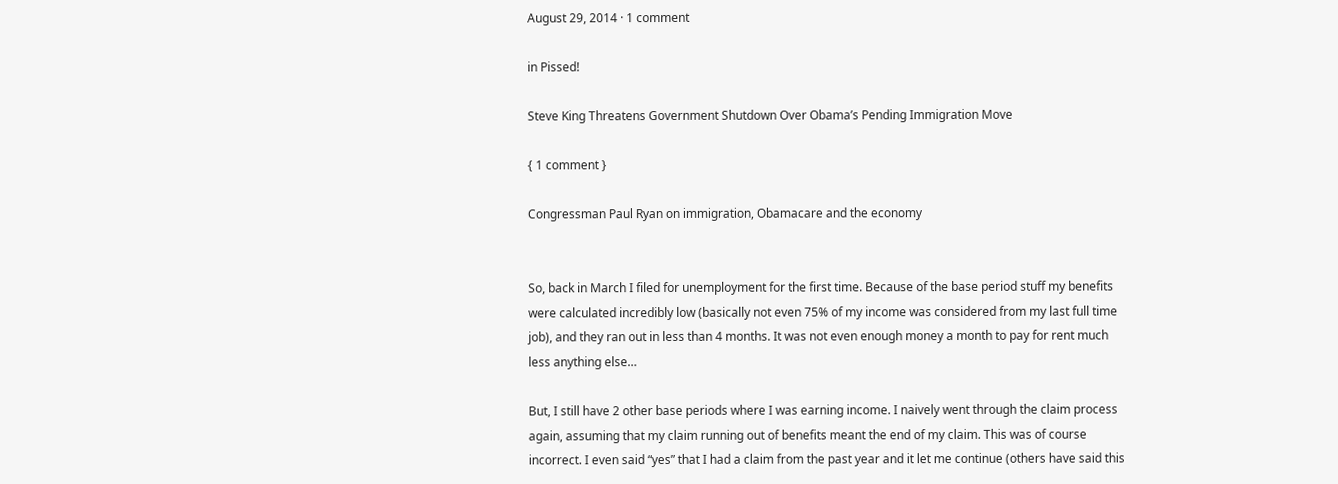August 29, 2014 · 1 comment

in Pissed!

Steve King Threatens Government Shutdown Over Obama’s Pending Immigration Move

{ 1 comment }

Congressman Paul Ryan on immigration, Obamacare and the economy


So, back in March I filed for unemployment for the first time. Because of the base period stuff my benefits were calculated incredibly low (basically not even 75% of my income was considered from my last full time job), and they ran out in less than 4 months. It was not even enough money a month to pay for rent much less anything else…

But, I still have 2 other base periods where I was earning income. I naively went through the claim process again, assuming that my claim running out of benefits meant the end of my claim. This was of course incorrect. I even said “yes” that I had a claim from the past year and it let me continue (others have said this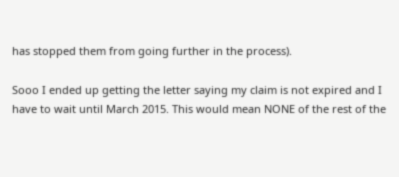has stopped them from going further in the process).

Sooo I ended up getting the letter saying my claim is not expired and I have to wait until March 2015. This would mean NONE of the rest of the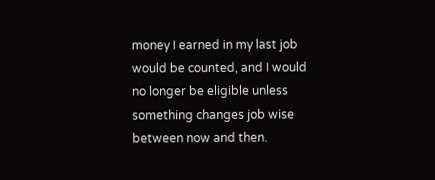money I earned in my last job would be counted, and I would no longer be eligible unless something changes job wise between now and then.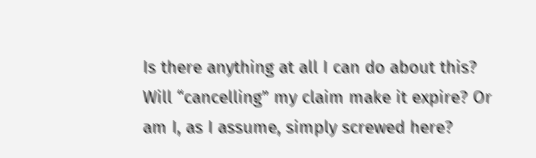Is there anything at all I can do about this? Will “cancelling” my claim make it expire? Or am I, as I assume, simply screwed here?